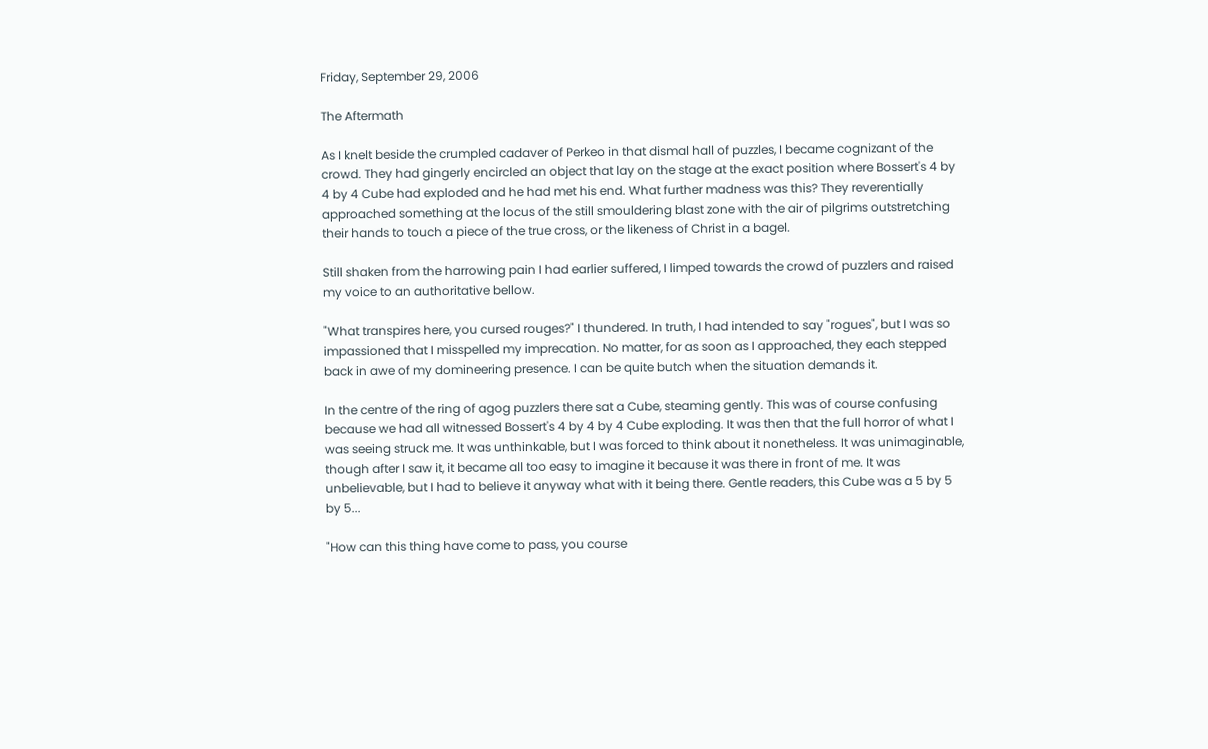Friday, September 29, 2006

The Aftermath

As I knelt beside the crumpled cadaver of Perkeo in that dismal hall of puzzles, I became cognizant of the crowd. They had gingerly encircled an object that lay on the stage at the exact position where Bossert's 4 by 4 by 4 Cube had exploded and he had met his end. What further madness was this? They reverentially approached something at the locus of the still smouldering blast zone with the air of pilgrims outstretching their hands to touch a piece of the true cross, or the likeness of Christ in a bagel.

Still shaken from the harrowing pain I had earlier suffered, I limped towards the crowd of puzzlers and raised my voice to an authoritative bellow.

"What transpires here, you cursed rouges?" I thundered. In truth, I had intended to say "rogues", but I was so impassioned that I misspelled my imprecation. No matter, for as soon as I approached, they each stepped back in awe of my domineering presence. I can be quite butch when the situation demands it.

In the centre of the ring of agog puzzlers there sat a Cube, steaming gently. This was of course confusing because we had all witnessed Bossert's 4 by 4 by 4 Cube exploding. It was then that the full horror of what I was seeing struck me. It was unthinkable, but I was forced to think about it nonetheless. It was unimaginable, though after I saw it, it became all too easy to imagine it because it was there in front of me. It was unbelievable, but I had to believe it anyway what with it being there. Gentle readers, this Cube was a 5 by 5 by 5...

"How can this thing have come to pass, you course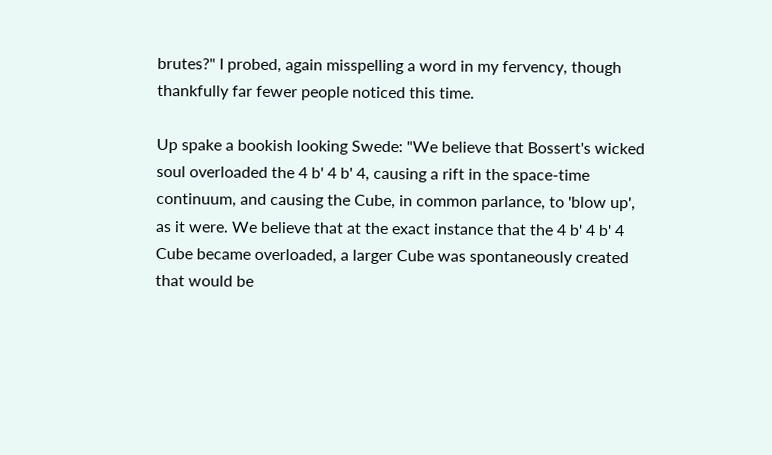brutes?" I probed, again misspelling a word in my fervency, though thankfully far fewer people noticed this time.

Up spake a bookish looking Swede: "We believe that Bossert's wicked soul overloaded the 4 b' 4 b' 4, causing a rift in the space-time continuum, and causing the Cube, in common parlance, to 'blow up', as it were. We believe that at the exact instance that the 4 b' 4 b' 4 Cube became overloaded, a larger Cube was spontaneously created that would be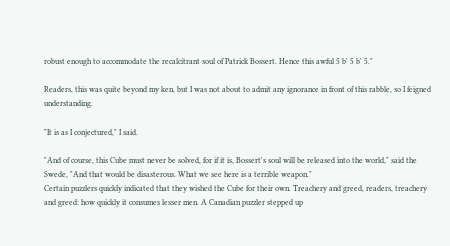robust enough to accommodate the recalcitrant soul of Patrick Bossert. Hence this awful 5 b' 5 b' 5."

Readers, this was quite beyond my ken, but I was not about to admit any ignorance in front of this rabble, so I feigned understanding.

"It is as I conjectured," I said.

"And of course, this Cube must never be solved, for if it is, Bossert's soul will be released into the world," said the Swede, "And that would be disasterous. What we see here is a terrible weapon."
Certain puzzlers quickly indicated that they wished the Cube for their own. Treachery and greed, readers, treachery and greed: how quickly it consumes lesser men. A Canadian puzzler stepped up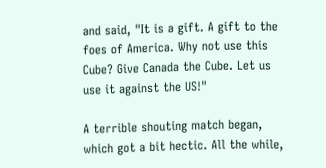and said, "It is a gift. A gift to the foes of America. Why not use this Cube? Give Canada the Cube. Let us use it against the US!"

A terrible shouting match began, which got a bit hectic. All the while,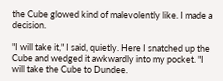the Cube glowed kind of malevolently like. I made a decision.

"I will take it," I said, quietly. Here I snatched up the Cube and wedged it awkwardly into my pocket. "I will take the Cube to Dundee.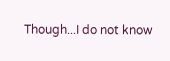Though...I do not know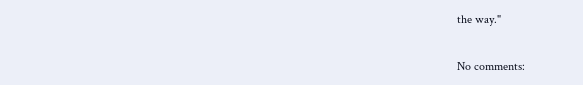the way."

No comments: